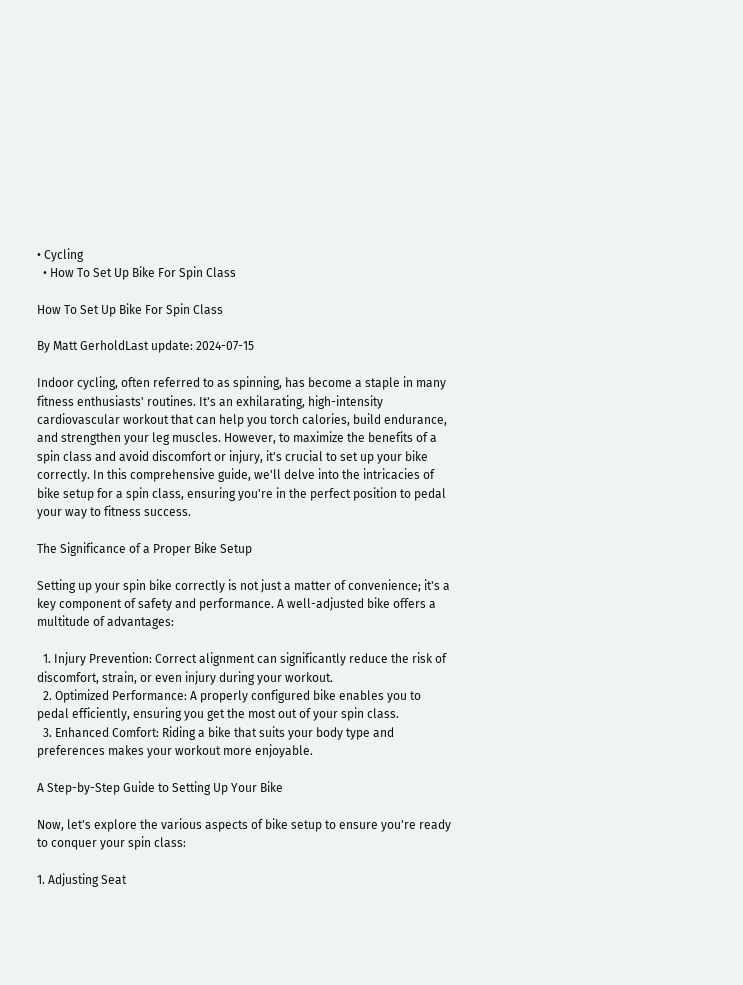• Cycling
  • How To Set Up Bike For Spin Class

How To Set Up Bike For Spin Class

By Matt GerholdLast update: 2024-07-15

Indoor cycling, often referred to as spinning, has become a staple in many fitness enthusiasts' routines. It's an exhilarating, high-intensity cardiovascular workout that can help you torch calories, build endurance, and strengthen your leg muscles. However, to maximize the benefits of a spin class and avoid discomfort or injury, it's crucial to set up your bike correctly. In this comprehensive guide, we'll delve into the intricacies of bike setup for a spin class, ensuring you're in the perfect position to pedal your way to fitness success.

The Significance of a Proper Bike Setup

Setting up your spin bike correctly is not just a matter of convenience; it's a key component of safety and performance. A well-adjusted bike offers a multitude of advantages:

  1. Injury Prevention: Correct alignment can significantly reduce the risk of discomfort, strain, or even injury during your workout.
  2. Optimized Performance: A properly configured bike enables you to pedal efficiently, ensuring you get the most out of your spin class.
  3. Enhanced Comfort: Riding a bike that suits your body type and preferences makes your workout more enjoyable.

A Step-by-Step Guide to Setting Up Your Bike

Now, let's explore the various aspects of bike setup to ensure you're ready to conquer your spin class:

1. Adjusting Seat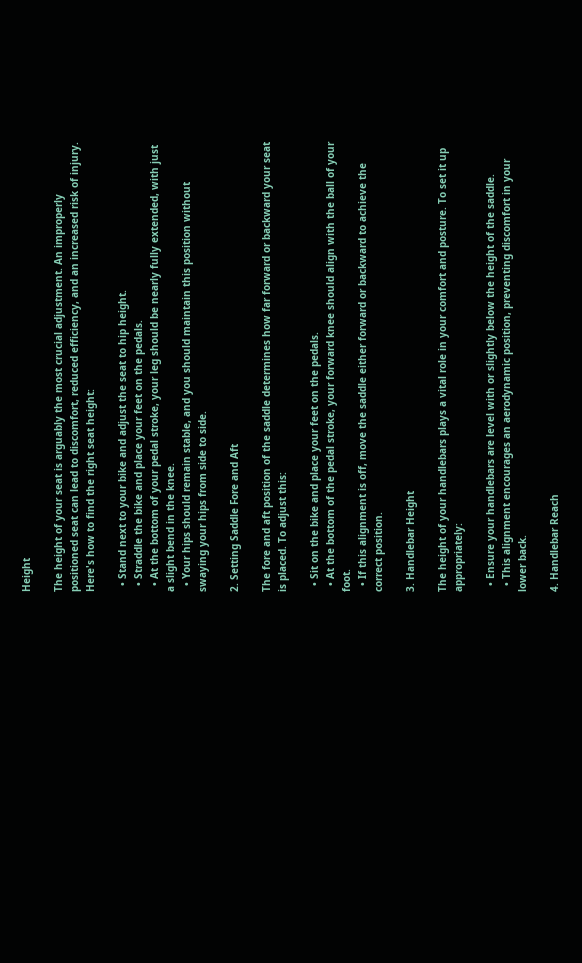Height

The height of your seat is arguably the most crucial adjustment. An improperly positioned seat can lead to discomfort, reduced efficiency, and an increased risk of injury. Here's how to find the right seat height:

  • Stand next to your bike and adjust the seat to hip height.
  • Straddle the bike and place your feet on the pedals.
  • At the bottom of your pedal stroke, your leg should be nearly fully extended, with just a slight bend in the knee.
  • Your hips should remain stable, and you should maintain this position without swaying your hips from side to side.

2. Setting Saddle Fore and Aft

The fore and aft position of the saddle determines how far forward or backward your seat is placed. To adjust this:

  • Sit on the bike and place your feet on the pedals.
  • At the bottom of the pedal stroke, your forward knee should align with the ball of your foot.
  • If this alignment is off, move the saddle either forward or backward to achieve the correct position.

3. Handlebar Height

The height of your handlebars plays a vital role in your comfort and posture. To set it up appropriately:

  • Ensure your handlebars are level with or slightly below the height of the saddle.
  • This alignment encourages an aerodynamic position, preventing discomfort in your lower back.

4. Handlebar Reach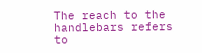The reach to the handlebars refers to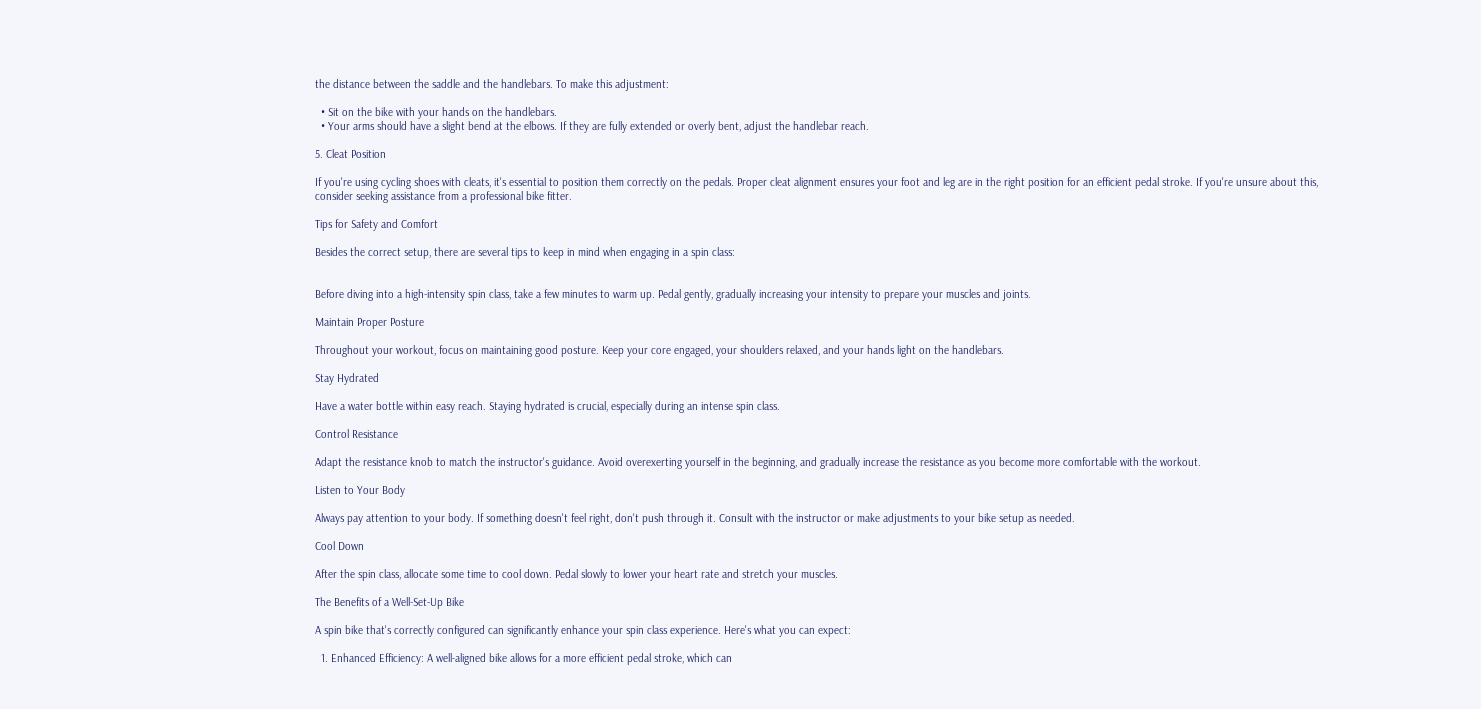the distance between the saddle and the handlebars. To make this adjustment:

  • Sit on the bike with your hands on the handlebars.
  • Your arms should have a slight bend at the elbows. If they are fully extended or overly bent, adjust the handlebar reach.

5. Cleat Position

If you're using cycling shoes with cleats, it's essential to position them correctly on the pedals. Proper cleat alignment ensures your foot and leg are in the right position for an efficient pedal stroke. If you're unsure about this, consider seeking assistance from a professional bike fitter.

Tips for Safety and Comfort

Besides the correct setup, there are several tips to keep in mind when engaging in a spin class:


Before diving into a high-intensity spin class, take a few minutes to warm up. Pedal gently, gradually increasing your intensity to prepare your muscles and joints.

Maintain Proper Posture

Throughout your workout, focus on maintaining good posture. Keep your core engaged, your shoulders relaxed, and your hands light on the handlebars.

Stay Hydrated

Have a water bottle within easy reach. Staying hydrated is crucial, especially during an intense spin class.

Control Resistance

Adapt the resistance knob to match the instructor's guidance. Avoid overexerting yourself in the beginning, and gradually increase the resistance as you become more comfortable with the workout.

Listen to Your Body

Always pay attention to your body. If something doesn't feel right, don't push through it. Consult with the instructor or make adjustments to your bike setup as needed.

Cool Down

After the spin class, allocate some time to cool down. Pedal slowly to lower your heart rate and stretch your muscles.

The Benefits of a Well-Set-Up Bike

A spin bike that's correctly configured can significantly enhance your spin class experience. Here's what you can expect:

  1. Enhanced Efficiency: A well-aligned bike allows for a more efficient pedal stroke, which can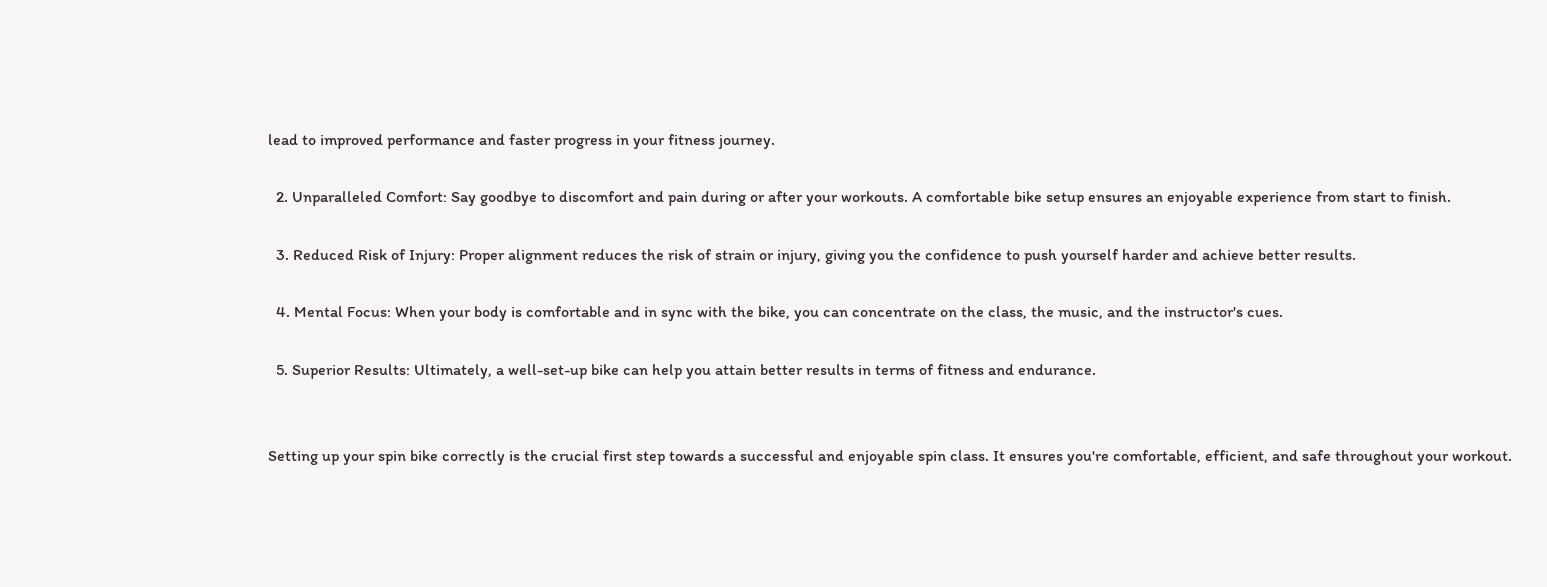lead to improved performance and faster progress in your fitness journey.

  2. Unparalleled Comfort: Say goodbye to discomfort and pain during or after your workouts. A comfortable bike setup ensures an enjoyable experience from start to finish.

  3. Reduced Risk of Injury: Proper alignment reduces the risk of strain or injury, giving you the confidence to push yourself harder and achieve better results.

  4. Mental Focus: When your body is comfortable and in sync with the bike, you can concentrate on the class, the music, and the instructor's cues.

  5. Superior Results: Ultimately, a well-set-up bike can help you attain better results in terms of fitness and endurance.


Setting up your spin bike correctly is the crucial first step towards a successful and enjoyable spin class. It ensures you're comfortable, efficient, and safe throughout your workout.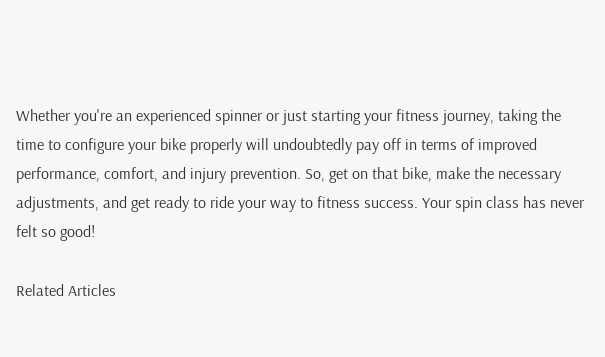Whether you're an experienced spinner or just starting your fitness journey, taking the time to configure your bike properly will undoubtedly pay off in terms of improved performance, comfort, and injury prevention. So, get on that bike, make the necessary adjustments, and get ready to ride your way to fitness success. Your spin class has never felt so good!

Related Articles